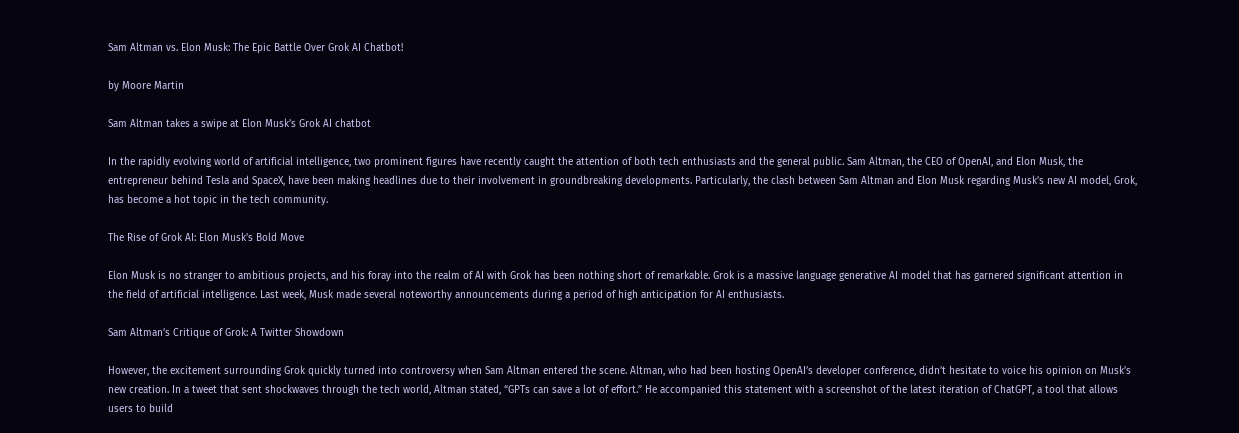Sam Altman vs. Elon Musk: The Epic Battle Over Grok AI Chatbot!

by Moore Martin

Sam Altman takes a swipe at Elon Musk’s Grok AI chatbot

In the rapidly evolving world of artificial intelligence, two prominent figures have recently caught the attention of both tech enthusiasts and the general public. Sam Altman, the CEO of OpenAI, and Elon Musk, the entrepreneur behind Tesla and SpaceX, have been making headlines due to their involvement in groundbreaking developments. Particularly, the clash between Sam Altman and Elon Musk regarding Musk’s new AI model, Grok, has become a hot topic in the tech community.

The Rise of Grok AI: Elon Musk’s Bold Move

Elon Musk is no stranger to ambitious projects, and his foray into the realm of AI with Grok has been nothing short of remarkable. Grok is a massive language generative AI model that has garnered significant attention in the field of artificial intelligence. Last week, Musk made several noteworthy announcements during a period of high anticipation for AI enthusiasts.

Sam Altman’s Critique of Grok: A Twitter Showdown

However, the excitement surrounding Grok quickly turned into controversy when Sam Altman entered the scene. Altman, who had been hosting OpenAI’s developer conference, didn’t hesitate to voice his opinion on Musk’s new creation. In a tweet that sent shockwaves through the tech world, Altman stated, “GPTs can save a lot of effort.” He accompanied this statement with a screenshot of the latest iteration of ChatGPT, a tool that allows users to build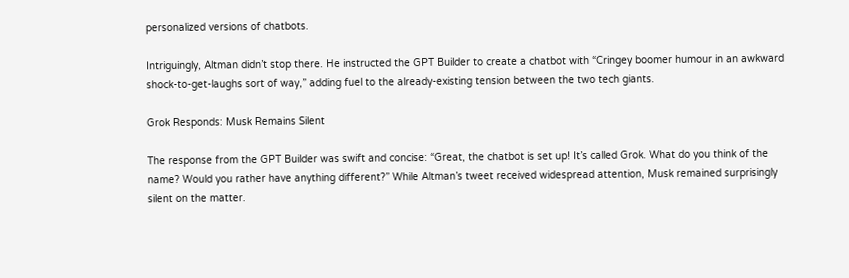personalized versions of chatbots.

Intriguingly, Altman didn’t stop there. He instructed the GPT Builder to create a chatbot with “Cringey boomer humour in an awkward shock-to-get-laughs sort of way,” adding fuel to the already-existing tension between the two tech giants.

Grok Responds: Musk Remains Silent

The response from the GPT Builder was swift and concise: “Great, the chatbot is set up! It’s called Grok. What do you think of the name? Would you rather have anything different?” While Altman’s tweet received widespread attention, Musk remained surprisingly silent on the matter.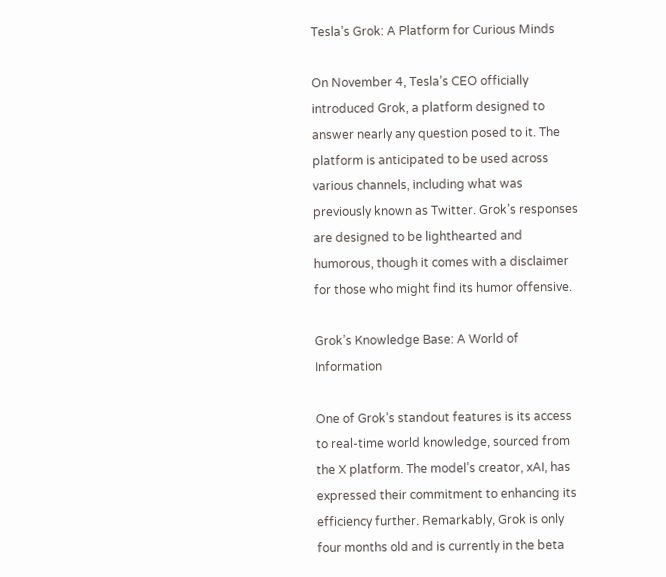Tesla’s Grok: A Platform for Curious Minds

On November 4, Tesla’s CEO officially introduced Grok, a platform designed to answer nearly any question posed to it. The platform is anticipated to be used across various channels, including what was previously known as Twitter. Grok’s responses are designed to be lighthearted and humorous, though it comes with a disclaimer for those who might find its humor offensive.

Grok’s Knowledge Base: A World of Information

One of Grok’s standout features is its access to real-time world knowledge, sourced from the X platform. The model’s creator, xAI, has expressed their commitment to enhancing its efficiency further. Remarkably, Grok is only four months old and is currently in the beta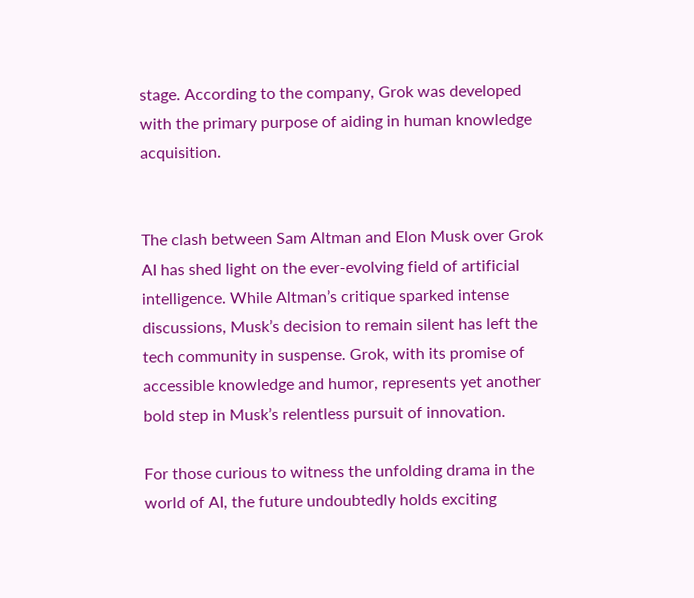stage. According to the company, Grok was developed with the primary purpose of aiding in human knowledge acquisition.


The clash between Sam Altman and Elon Musk over Grok AI has shed light on the ever-evolving field of artificial intelligence. While Altman’s critique sparked intense discussions, Musk’s decision to remain silent has left the tech community in suspense. Grok, with its promise of accessible knowledge and humor, represents yet another bold step in Musk’s relentless pursuit of innovation.

For those curious to witness the unfolding drama in the world of AI, the future undoubtedly holds exciting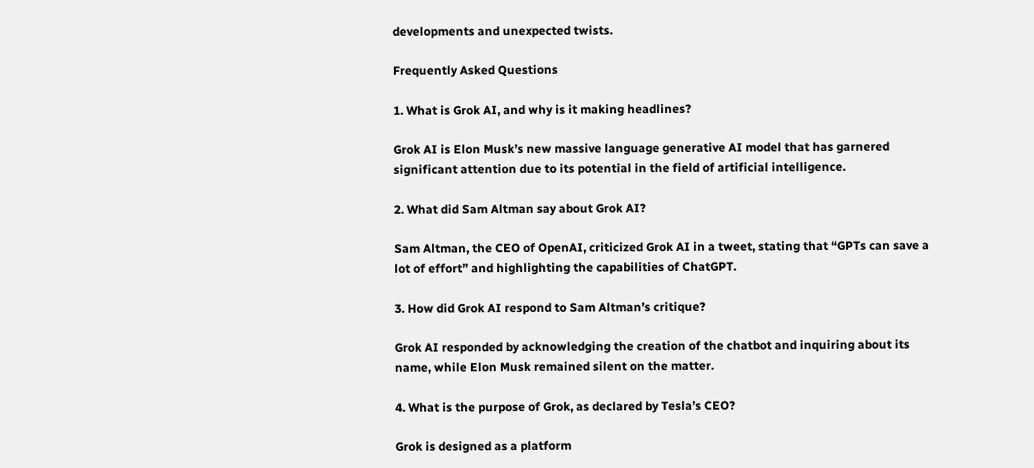developments and unexpected twists.

Frequently Asked Questions

1. What is Grok AI, and why is it making headlines?

Grok AI is Elon Musk’s new massive language generative AI model that has garnered significant attention due to its potential in the field of artificial intelligence.

2. What did Sam Altman say about Grok AI?

Sam Altman, the CEO of OpenAI, criticized Grok AI in a tweet, stating that “GPTs can save a lot of effort” and highlighting the capabilities of ChatGPT.

3. How did Grok AI respond to Sam Altman’s critique?

Grok AI responded by acknowledging the creation of the chatbot and inquiring about its name, while Elon Musk remained silent on the matter.

4. What is the purpose of Grok, as declared by Tesla’s CEO?

Grok is designed as a platform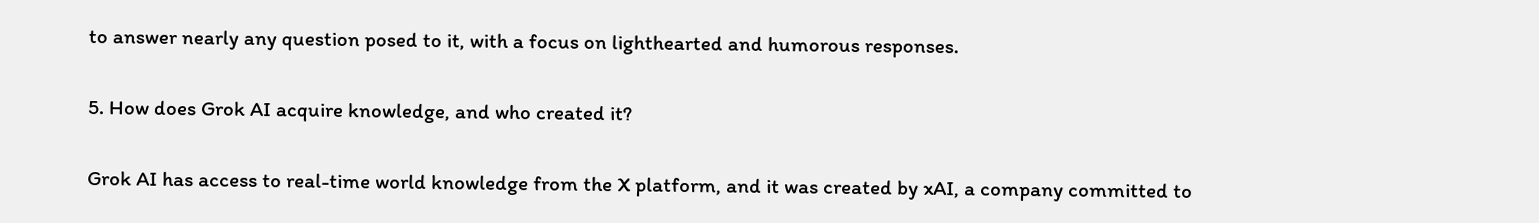to answer nearly any question posed to it, with a focus on lighthearted and humorous responses.

5. How does Grok AI acquire knowledge, and who created it?

Grok AI has access to real-time world knowledge from the X platform, and it was created by xAI, a company committed to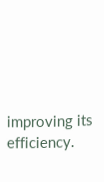improving its efficiency.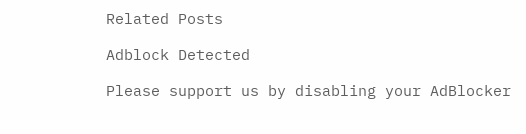Related Posts

Adblock Detected

Please support us by disabling your AdBlocker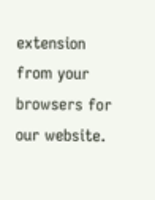extension from your browsers for our website.